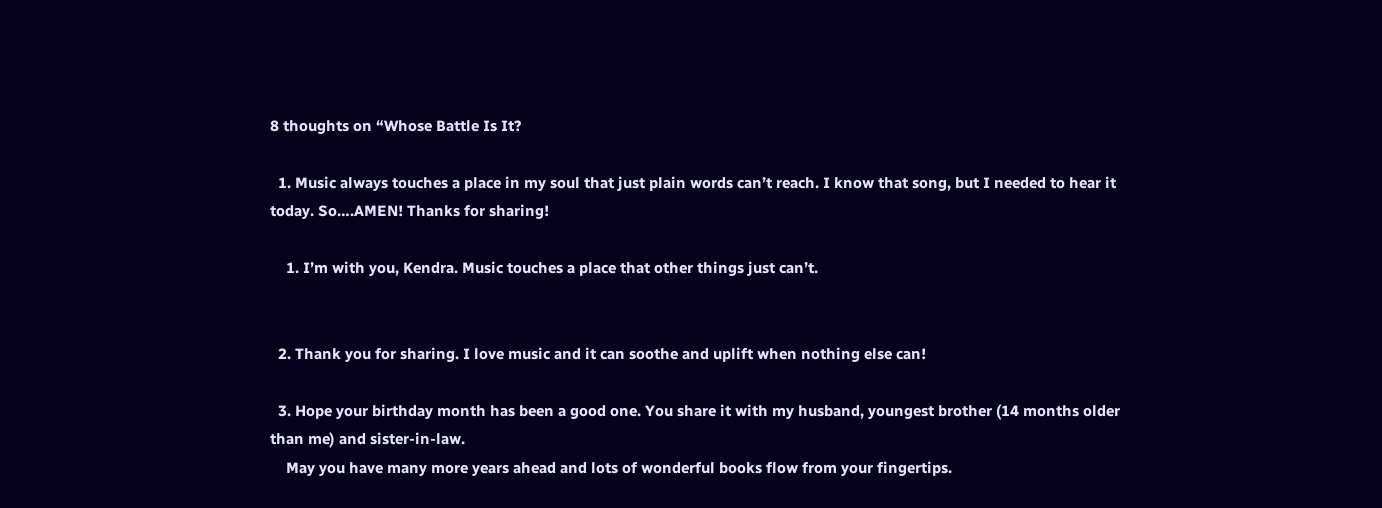8 thoughts on “Whose Battle Is It?

  1. Music always touches a place in my soul that just plain words can’t reach. I know that song, but I needed to hear it today. So….AMEN! Thanks for sharing!

    1. I’m with you, Kendra. Music touches a place that other things just can’t.


  2. Thank you for sharing. I love music and it can soothe and uplift when nothing else can!

  3. Hope your birthday month has been a good one. You share it with my husband, youngest brother (14 months older than me) and sister-in-law.
    May you have many more years ahead and lots of wonderful books flow from your fingertips.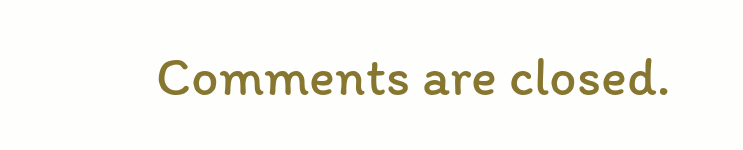Comments are closed.